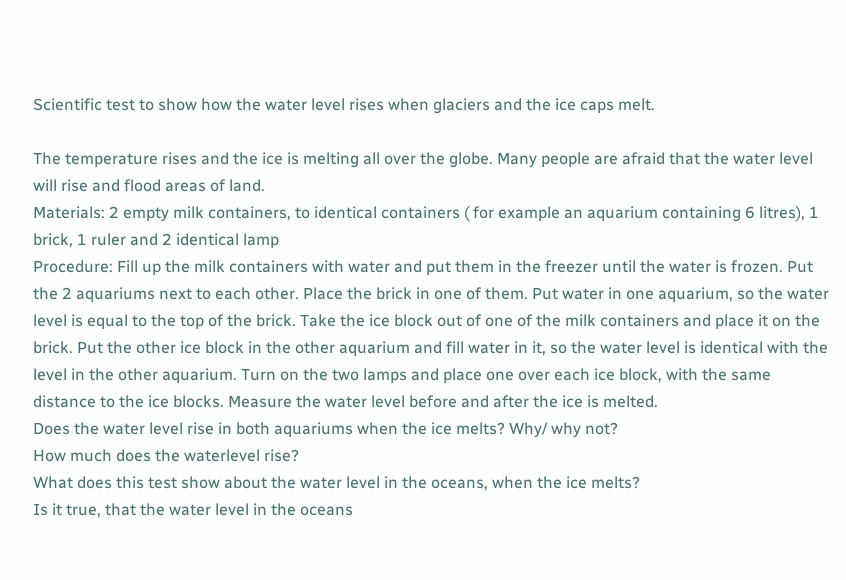Scientific test to show how the water level rises when glaciers and the ice caps melt.

The temperature rises and the ice is melting all over the globe. Many people are afraid that the water level will rise and flood areas of land.
Materials: 2 empty milk containers, to identical containers ( for example an aquarium containing 6 litres), 1 brick, 1 ruler and 2 identical lamp
Procedure: Fill up the milk containers with water and put them in the freezer until the water is frozen. Put the 2 aquariums next to each other. Place the brick in one of them. Put water in one aquarium, so the water level is equal to the top of the brick. Take the ice block out of one of the milk containers and place it on the brick. Put the other ice block in the other aquarium and fill water in it, so the water level is identical with the level in the other aquarium. Turn on the two lamps and place one over each ice block, with the same distance to the ice blocks. Measure the water level before and after the ice is melted.
Does the water level rise in both aquariums when the ice melts? Why/ why not?
How much does the waterlevel rise?
What does this test show about the water level in the oceans, when the ice melts?
Is it true, that the water level in the oceans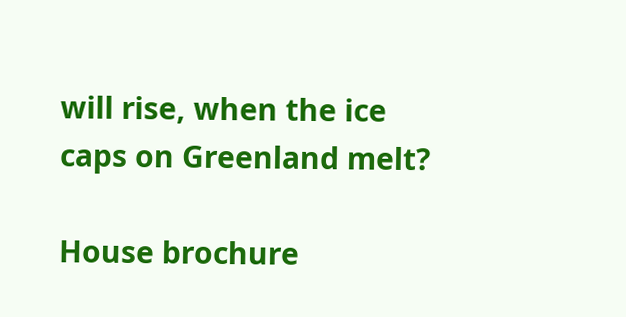will rise, when the ice caps on Greenland melt?

House brochure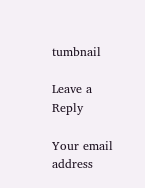tumbnail

Leave a Reply

Your email address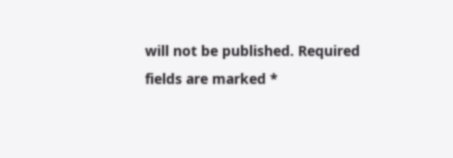will not be published. Required fields are marked *